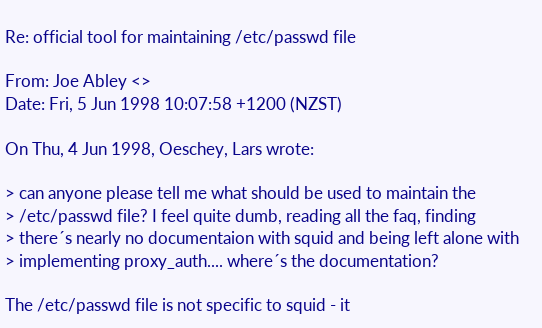Re: official tool for maintaining /etc/passwd file

From: Joe Abley <>
Date: Fri, 5 Jun 1998 10:07:58 +1200 (NZST)

On Thu, 4 Jun 1998, Oeschey, Lars wrote:

> can anyone please tell me what should be used to maintain the
> /etc/passwd file? I feel quite dumb, reading all the faq, finding
> there´s nearly no documentaion with squid and being left alone with
> implementing proxy_auth.... where´s the documentation?

The /etc/passwd file is not specific to squid - it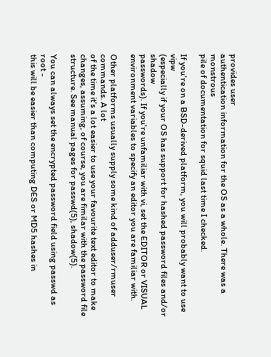provides user
authentication information for the OS as a whole. There was a monstrous
pile of documentation for squid last time I checked.

If you're on a BSD-derived platform, you will probably want to use vipw
(especially if your OS has support for hashed password files and/or shadow
passwords). If you're unfamiliar with vi, set the EDITOR or VISUAL
environment variables to specify an editor you are familiar with.

Other platforms usually supply some kind of adduser/rmuser commands. A lot
of the time it's a lot easier to use your favourite text editor to make
changes, assuming, of course, you are fimilar with the password file
structure. See manual pages for passwd(5), shadow(5).

You can always set the encrypted password field using passwd as root -
this will be easier than computing DES or MD5 hashes in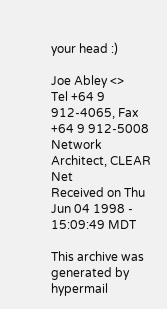your head :)

Joe Abley <>      Tel +64 9 912-4065, Fax +64 9 912-5008
Network Architect, CLEAR Net
Received on Thu Jun 04 1998 - 15:09:49 MDT

This archive was generated by hypermail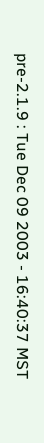pre-2.1.9 : Tue Dec 09 2003 - 16:40:37 MST